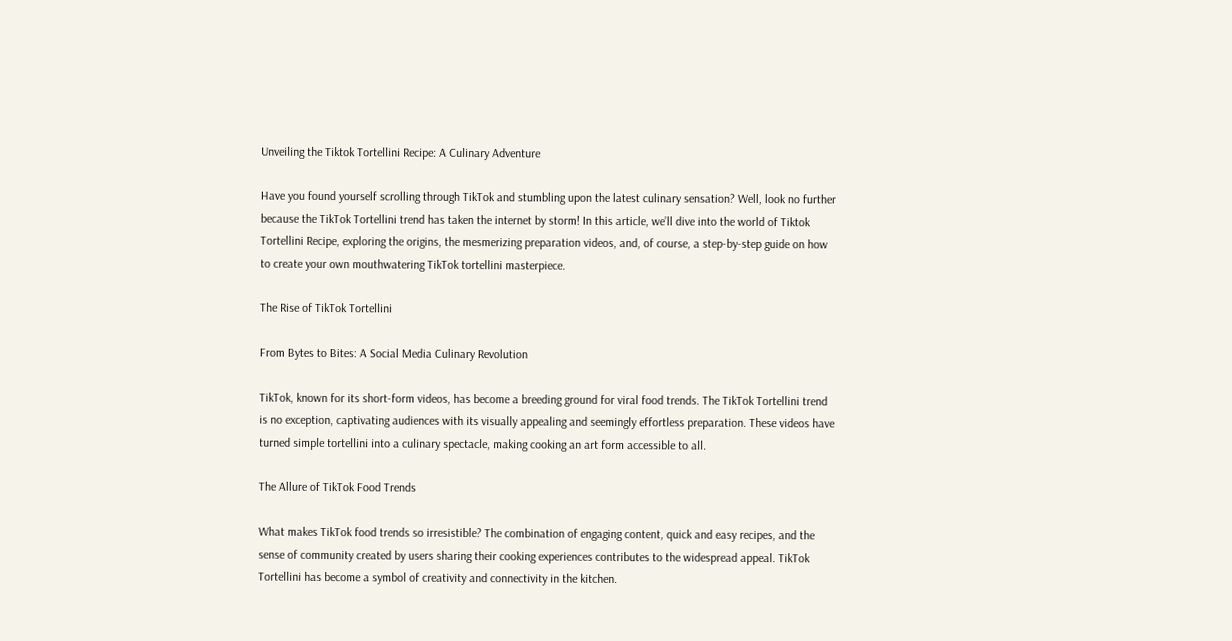Unveiling the Tiktok Tortellini Recipe: A Culinary Adventure

Have you found yourself scrolling through TikTok and stumbling upon the latest culinary sensation? Well, look no further because the TikTok Tortellini trend has taken the internet by storm! In this article, we’ll dive into the world of Tiktok Tortellini Recipe, exploring the origins, the mesmerizing preparation videos, and, of course, a step-by-step guide on how to create your own mouthwatering TikTok tortellini masterpiece.

The Rise of TikTok Tortellini

From Bytes to Bites: A Social Media Culinary Revolution

TikTok, known for its short-form videos, has become a breeding ground for viral food trends. The TikTok Tortellini trend is no exception, captivating audiences with its visually appealing and seemingly effortless preparation. These videos have turned simple tortellini into a culinary spectacle, making cooking an art form accessible to all.

The Allure of TikTok Food Trends

What makes TikTok food trends so irresistible? The combination of engaging content, quick and easy recipes, and the sense of community created by users sharing their cooking experiences contributes to the widespread appeal. TikTok Tortellini has become a symbol of creativity and connectivity in the kitchen.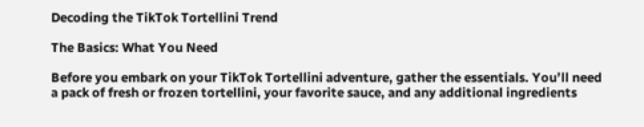Decoding the TikTok Tortellini Trend

The Basics: What You Need

Before you embark on your TikTok Tortellini adventure, gather the essentials. You’ll need a pack of fresh or frozen tortellini, your favorite sauce, and any additional ingredients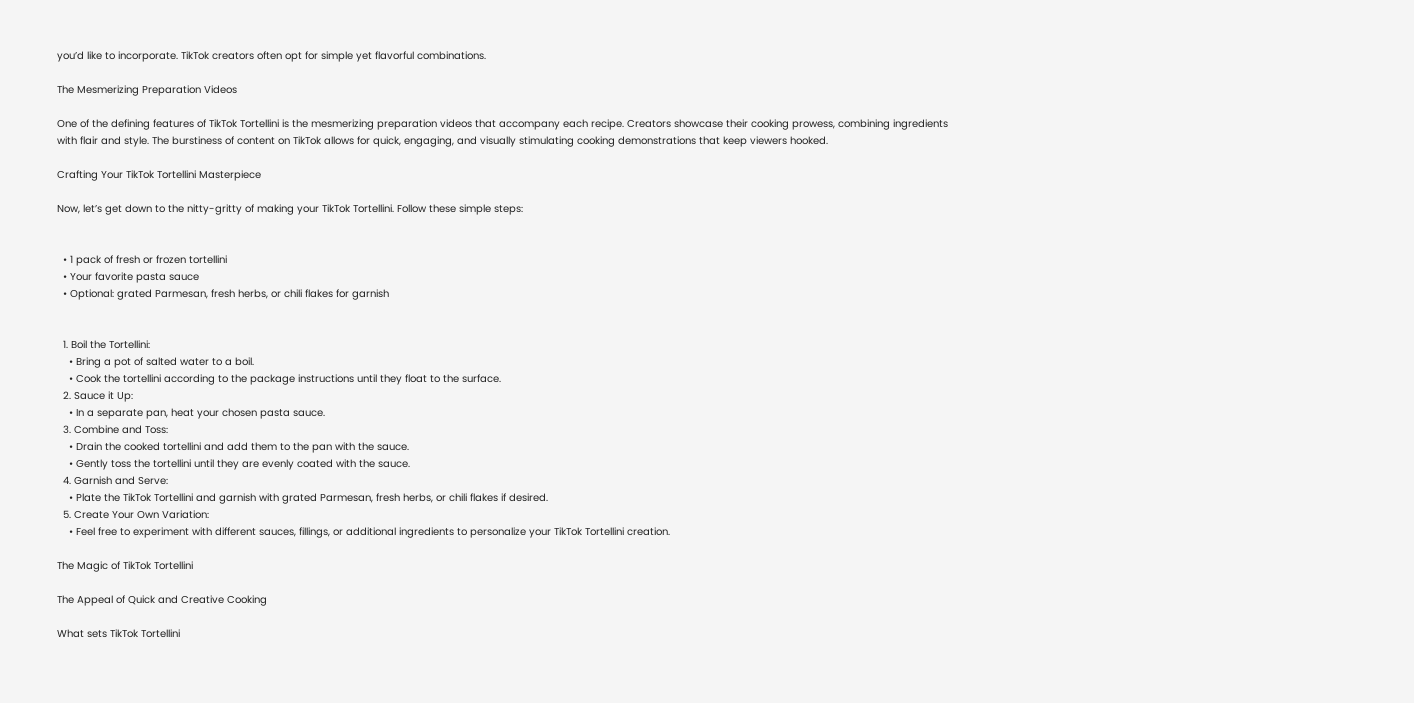you’d like to incorporate. TikTok creators often opt for simple yet flavorful combinations.

The Mesmerizing Preparation Videos

One of the defining features of TikTok Tortellini is the mesmerizing preparation videos that accompany each recipe. Creators showcase their cooking prowess, combining ingredients with flair and style. The burstiness of content on TikTok allows for quick, engaging, and visually stimulating cooking demonstrations that keep viewers hooked.

Crafting Your TikTok Tortellini Masterpiece

Now, let’s get down to the nitty-gritty of making your TikTok Tortellini. Follow these simple steps:


  • 1 pack of fresh or frozen tortellini
  • Your favorite pasta sauce
  • Optional: grated Parmesan, fresh herbs, or chili flakes for garnish


  1. Boil the Tortellini:
    • Bring a pot of salted water to a boil.
    • Cook the tortellini according to the package instructions until they float to the surface.
  2. Sauce it Up:
    • In a separate pan, heat your chosen pasta sauce.
  3. Combine and Toss:
    • Drain the cooked tortellini and add them to the pan with the sauce.
    • Gently toss the tortellini until they are evenly coated with the sauce.
  4. Garnish and Serve:
    • Plate the TikTok Tortellini and garnish with grated Parmesan, fresh herbs, or chili flakes if desired.
  5. Create Your Own Variation:
    • Feel free to experiment with different sauces, fillings, or additional ingredients to personalize your TikTok Tortellini creation.

The Magic of TikTok Tortellini

The Appeal of Quick and Creative Cooking

What sets TikTok Tortellini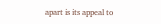apart is its appeal to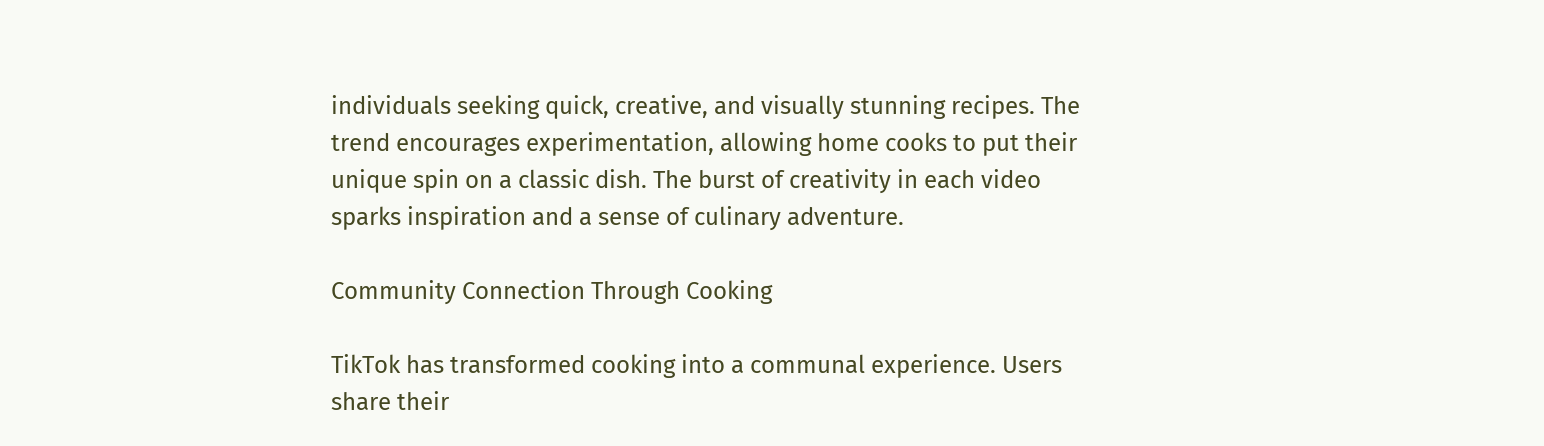individuals seeking quick, creative, and visually stunning recipes. The trend encourages experimentation, allowing home cooks to put their unique spin on a classic dish. The burst of creativity in each video sparks inspiration and a sense of culinary adventure.

Community Connection Through Cooking

TikTok has transformed cooking into a communal experience. Users share their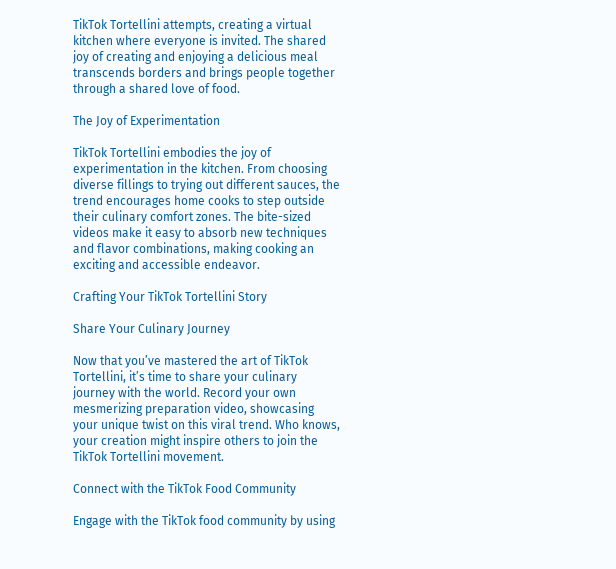TikTok Tortellini attempts, creating a virtual kitchen where everyone is invited. The shared joy of creating and enjoying a delicious meal transcends borders and brings people together through a shared love of food.

The Joy of Experimentation

TikTok Tortellini embodies the joy of experimentation in the kitchen. From choosing diverse fillings to trying out different sauces, the trend encourages home cooks to step outside their culinary comfort zones. The bite-sized videos make it easy to absorb new techniques and flavor combinations, making cooking an exciting and accessible endeavor.

Crafting Your TikTok Tortellini Story

Share Your Culinary Journey

Now that you’ve mastered the art of TikTok Tortellini, it’s time to share your culinary journey with the world. Record your own mesmerizing preparation video, showcasing your unique twist on this viral trend. Who knows, your creation might inspire others to join the TikTok Tortellini movement.

Connect with the TikTok Food Community

Engage with the TikTok food community by using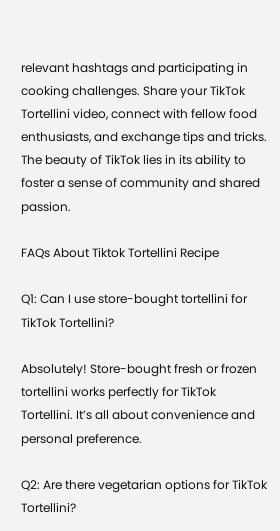relevant hashtags and participating in cooking challenges. Share your TikTok Tortellini video, connect with fellow food enthusiasts, and exchange tips and tricks. The beauty of TikTok lies in its ability to foster a sense of community and shared passion.

FAQs About Tiktok Tortellini Recipe

Q1: Can I use store-bought tortellini for TikTok Tortellini?

Absolutely! Store-bought fresh or frozen tortellini works perfectly for TikTok Tortellini. It’s all about convenience and personal preference.

Q2: Are there vegetarian options for TikTok Tortellini?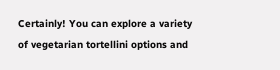Certainly! You can explore a variety of vegetarian tortellini options and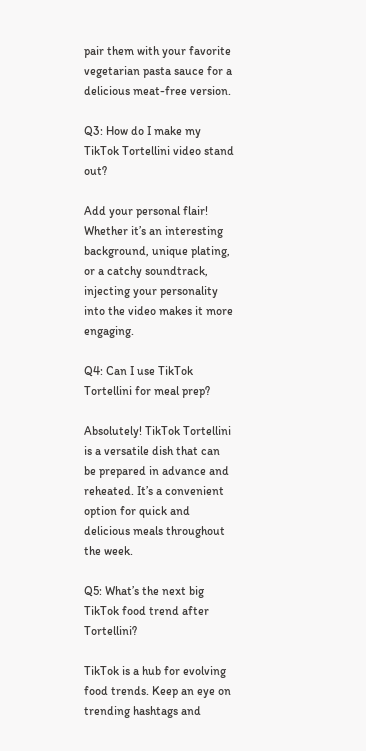pair them with your favorite vegetarian pasta sauce for a delicious meat-free version.

Q3: How do I make my TikTok Tortellini video stand out?

Add your personal flair! Whether it’s an interesting background, unique plating, or a catchy soundtrack, injecting your personality into the video makes it more engaging.

Q4: Can I use TikTok Tortellini for meal prep?

Absolutely! TikTok Tortellini is a versatile dish that can be prepared in advance and reheated. It’s a convenient option for quick and delicious meals throughout the week.

Q5: What’s the next big TikTok food trend after Tortellini?

TikTok is a hub for evolving food trends. Keep an eye on trending hashtags and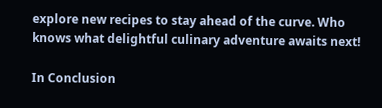explore new recipes to stay ahead of the curve. Who knows what delightful culinary adventure awaits next!

In Conclusion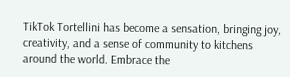TikTok Tortellini has become a sensation, bringing joy, creativity, and a sense of community to kitchens around the world. Embrace the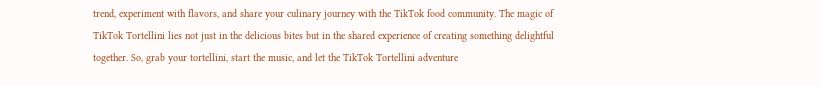trend, experiment with flavors, and share your culinary journey with the TikTok food community. The magic of TikTok Tortellini lies not just in the delicious bites but in the shared experience of creating something delightful together. So, grab your tortellini, start the music, and let the TikTok Tortellini adventure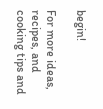begin!

For more ideas, recipes, and cooking tips and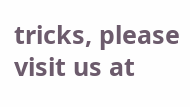tricks, please visit us at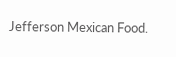Jefferson Mexican Food.